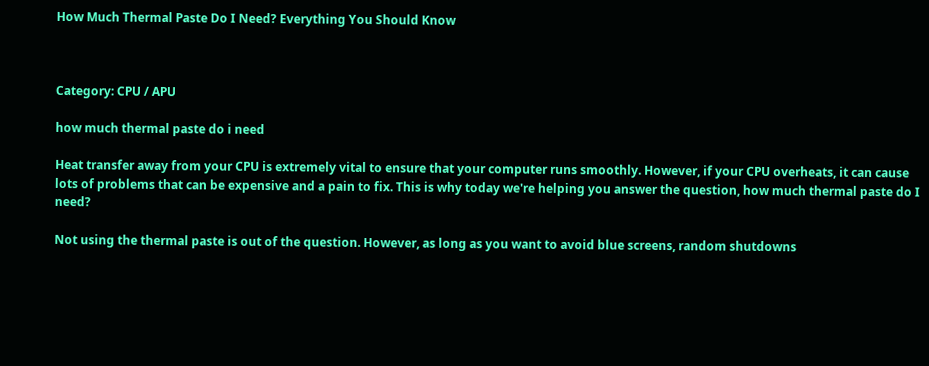How Much Thermal Paste Do I Need? Everything You Should Know



Category: CPU / APU

how much thermal paste do i need

Heat transfer away from your CPU is extremely vital to ensure that your computer runs smoothly. However, if your CPU overheats, it can cause lots of problems that can be expensive and a pain to fix. This is why today we're helping you answer the question, how much thermal paste do I need?

Not using the thermal paste is out of the question. However, as long as you want to avoid blue screens, random shutdowns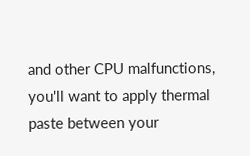and other CPU malfunctions, you'll want to apply thermal paste between your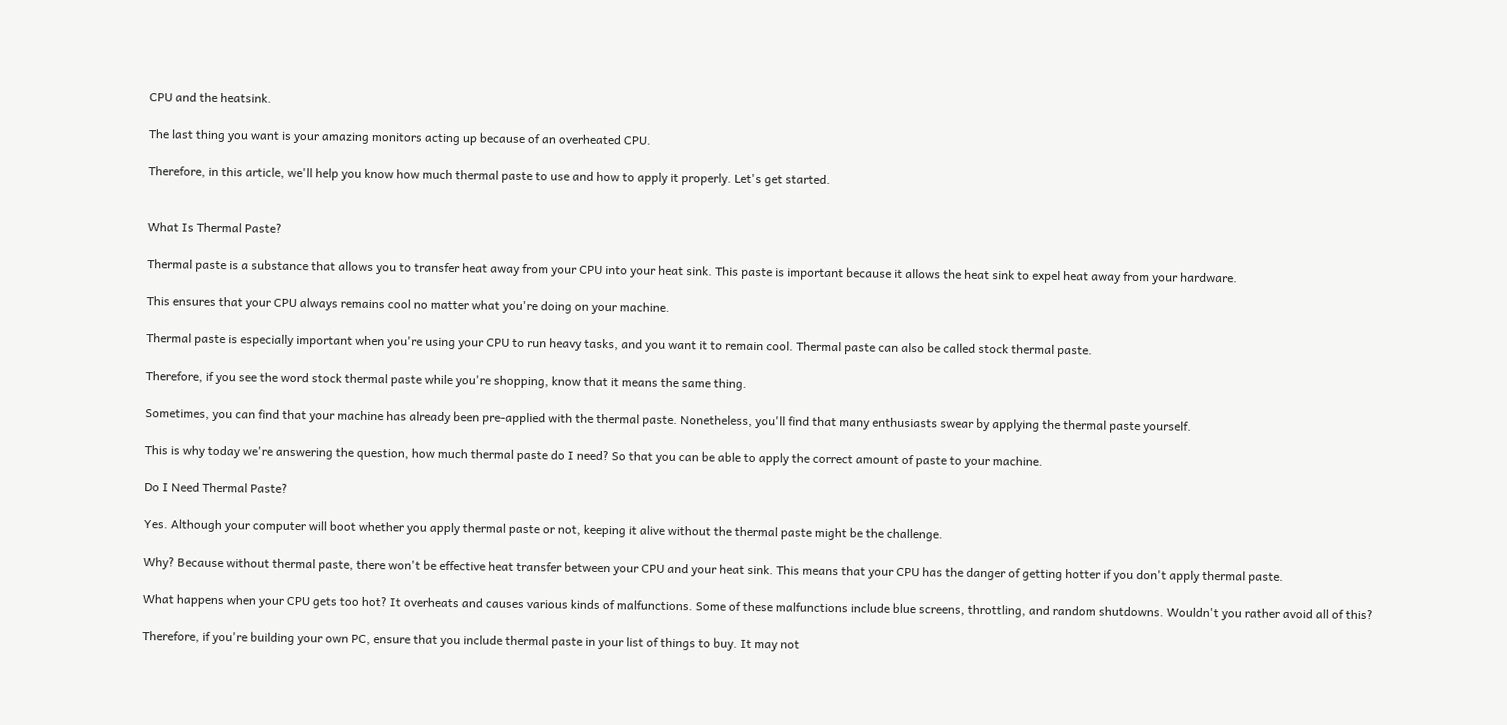CPU and the heatsink.

The last thing you want is your amazing monitors acting up because of an overheated CPU.

Therefore, in this article, we'll help you know how much thermal paste to use and how to apply it properly. Let's get started.


What Is Thermal Paste?

Thermal paste is a substance that allows you to transfer heat away from your CPU into your heat sink. This paste is important because it allows the heat sink to expel heat away from your hardware.

This ensures that your CPU always remains cool no matter what you're doing on your machine.

Thermal paste is especially important when you're using your CPU to run heavy tasks, and you want it to remain cool. Thermal paste can also be called stock thermal paste.

Therefore, if you see the word stock thermal paste while you're shopping, know that it means the same thing.

Sometimes, you can find that your machine has already been pre-applied with the thermal paste. Nonetheless, you'll find that many enthusiasts swear by applying the thermal paste yourself.

This is why today we're answering the question, how much thermal paste do I need? So that you can be able to apply the correct amount of paste to your machine.

Do I Need Thermal Paste?

Yes. Although your computer will boot whether you apply thermal paste or not, keeping it alive without the thermal paste might be the challenge.

Why? Because without thermal paste, there won't be effective heat transfer between your CPU and your heat sink. This means that your CPU has the danger of getting hotter if you don't apply thermal paste.

What happens when your CPU gets too hot? It overheats and causes various kinds of malfunctions. Some of these malfunctions include blue screens, throttling, and random shutdowns. Wouldn't you rather avoid all of this?

Therefore, if you're building your own PC, ensure that you include thermal paste in your list of things to buy. It may not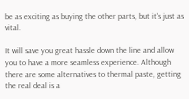be as exciting as buying the other parts, but it's just as vital.

It will save you great hassle down the line and allow you to have a more seamless experience. Although there are some alternatives to thermal paste, getting the real deal is a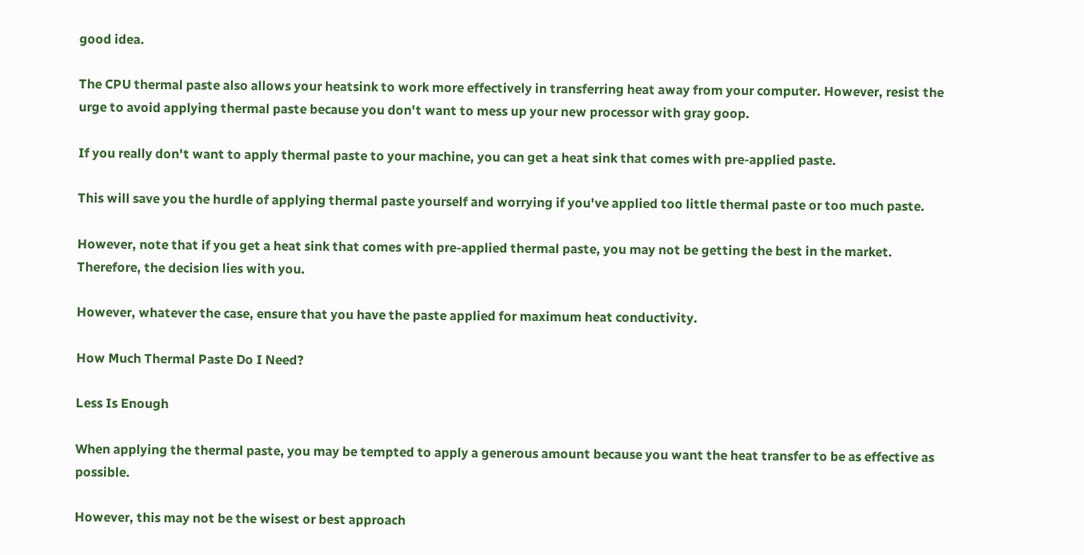good idea.

The CPU thermal paste also allows your heatsink to work more effectively in transferring heat away from your computer. However, resist the urge to avoid applying thermal paste because you don't want to mess up your new processor with gray goop.

If you really don't want to apply thermal paste to your machine, you can get a heat sink that comes with pre-applied paste.

This will save you the hurdle of applying thermal paste yourself and worrying if you've applied too little thermal paste or too much paste.

However, note that if you get a heat sink that comes with pre-applied thermal paste, you may not be getting the best in the market. Therefore, the decision lies with you.

However, whatever the case, ensure that you have the paste applied for maximum heat conductivity.

How Much Thermal Paste Do I Need?

Less Is Enough

When applying the thermal paste, you may be tempted to apply a generous amount because you want the heat transfer to be as effective as possible.

However, this may not be the wisest or best approach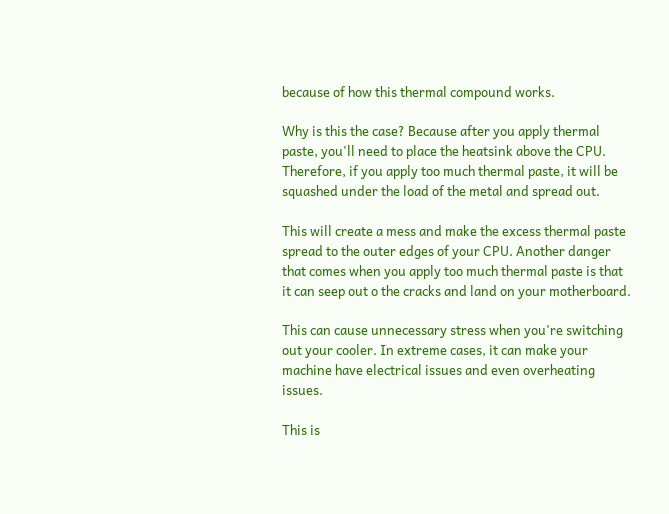because of how this thermal compound works.

Why is this the case? Because after you apply thermal paste, you'll need to place the heatsink above the CPU. Therefore, if you apply too much thermal paste, it will be squashed under the load of the metal and spread out.

This will create a mess and make the excess thermal paste spread to the outer edges of your CPU. Another danger that comes when you apply too much thermal paste is that it can seep out o the cracks and land on your motherboard.

This can cause unnecessary stress when you're switching out your cooler. In extreme cases, it can make your machine have electrical issues and even overheating issues.

This is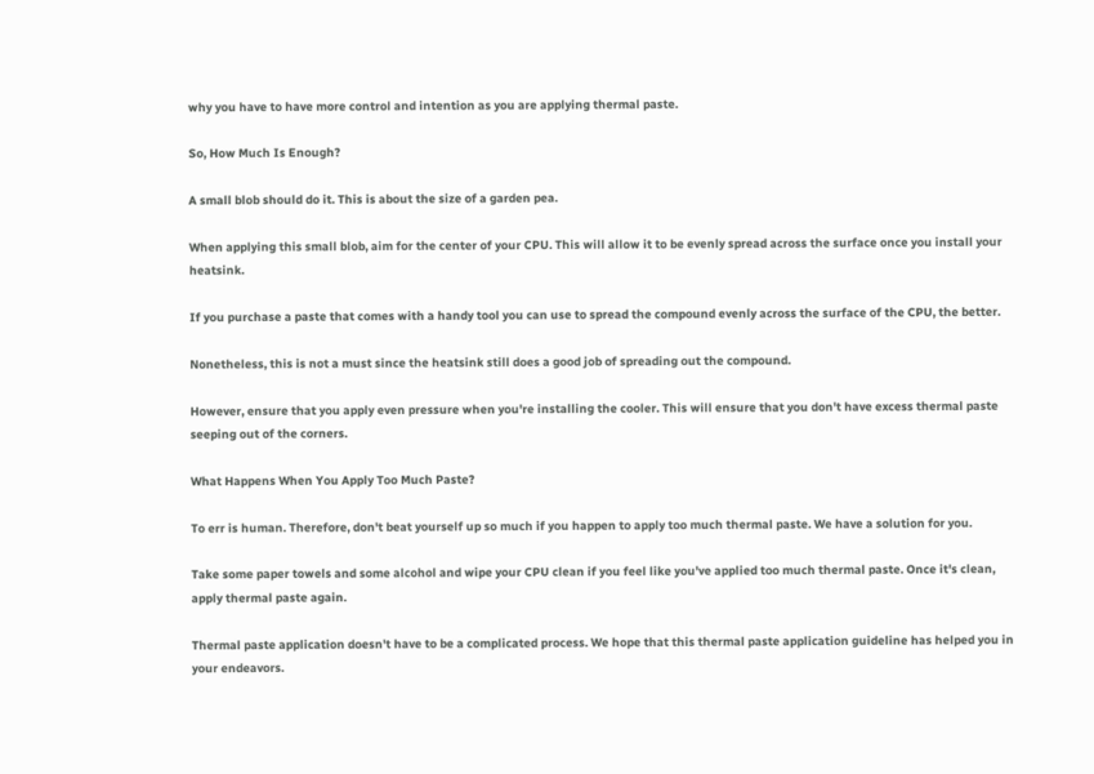why you have to have more control and intention as you are applying thermal paste.

So, How Much Is Enough?

A small blob should do it. This is about the size of a garden pea.

When applying this small blob, aim for the center of your CPU. This will allow it to be evenly spread across the surface once you install your heatsink.

If you purchase a paste that comes with a handy tool you can use to spread the compound evenly across the surface of the CPU, the better.

Nonetheless, this is not a must since the heatsink still does a good job of spreading out the compound.

However, ensure that you apply even pressure when you're installing the cooler. This will ensure that you don't have excess thermal paste seeping out of the corners.

What Happens When You Apply Too Much Paste?

To err is human. Therefore, don't beat yourself up so much if you happen to apply too much thermal paste. We have a solution for you.

Take some paper towels and some alcohol and wipe your CPU clean if you feel like you've applied too much thermal paste. Once it's clean, apply thermal paste again.

Thermal paste application doesn't have to be a complicated process. We hope that this thermal paste application guideline has helped you in your endeavors.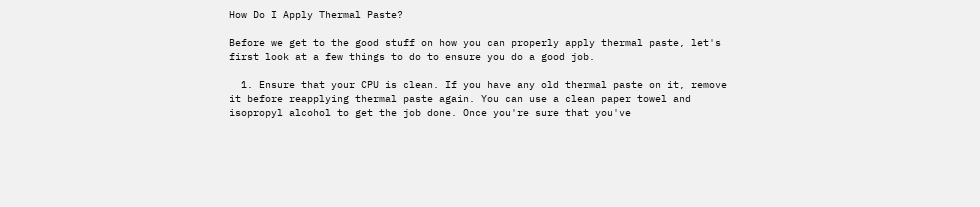How Do I Apply Thermal Paste?

Before we get to the good stuff on how you can properly apply thermal paste, let's first look at a few things to do to ensure you do a good job.

  1. Ensure that your CPU is clean. If you have any old thermal paste on it, remove it before reapplying thermal paste again. You can use a clean paper towel and isopropyl alcohol to get the job done. Once you're sure that you've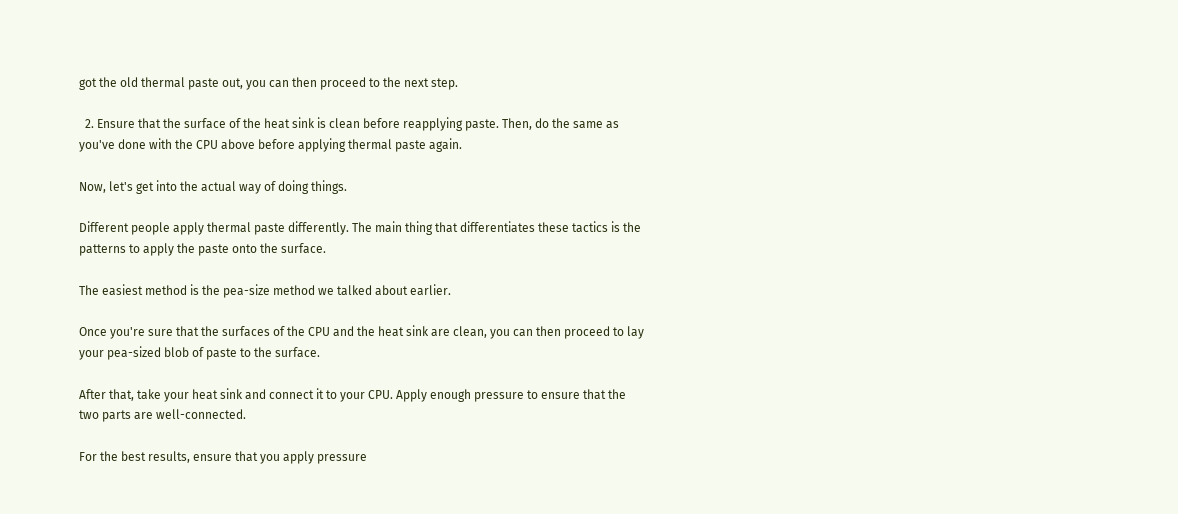got the old thermal paste out, you can then proceed to the next step.

  2. Ensure that the surface of the heat sink is clean before reapplying paste. Then, do the same as you've done with the CPU above before applying thermal paste again.

Now, let's get into the actual way of doing things.

Different people apply thermal paste differently. The main thing that differentiates these tactics is the patterns to apply the paste onto the surface.

The easiest method is the pea-size method we talked about earlier.

Once you're sure that the surfaces of the CPU and the heat sink are clean, you can then proceed to lay your pea-sized blob of paste to the surface.

After that, take your heat sink and connect it to your CPU. Apply enough pressure to ensure that the two parts are well-connected.

For the best results, ensure that you apply pressure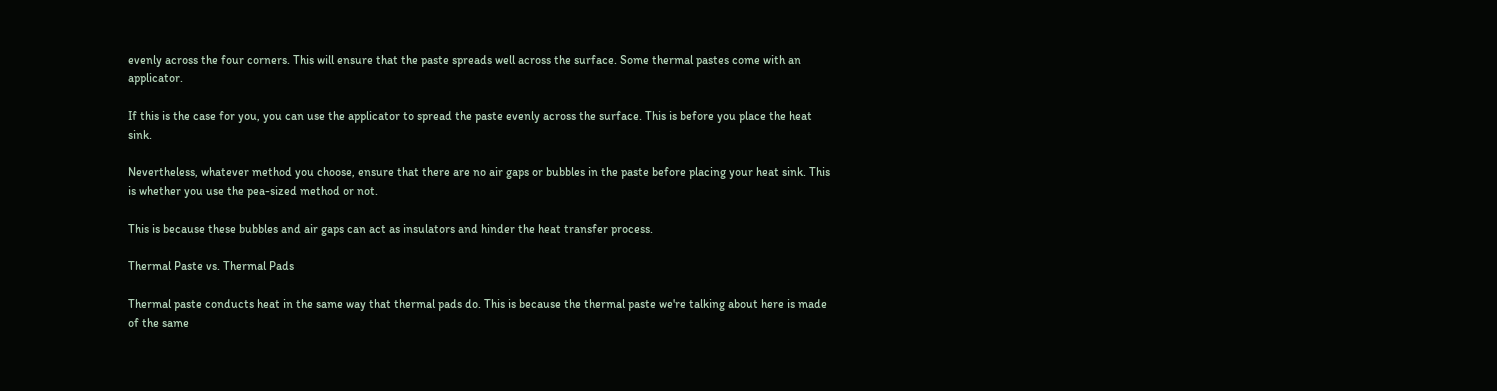evenly across the four corners. This will ensure that the paste spreads well across the surface. Some thermal pastes come with an applicator.

If this is the case for you, you can use the applicator to spread the paste evenly across the surface. This is before you place the heat sink.

Nevertheless, whatever method you choose, ensure that there are no air gaps or bubbles in the paste before placing your heat sink. This is whether you use the pea-sized method or not.

This is because these bubbles and air gaps can act as insulators and hinder the heat transfer process.

Thermal Paste vs. Thermal Pads

Thermal paste conducts heat in the same way that thermal pads do. This is because the thermal paste we're talking about here is made of the same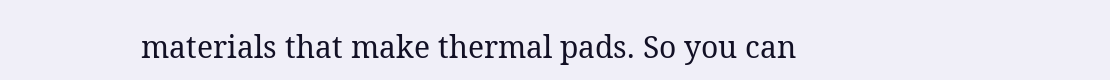materials that make thermal pads. So you can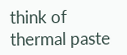think of thermal paste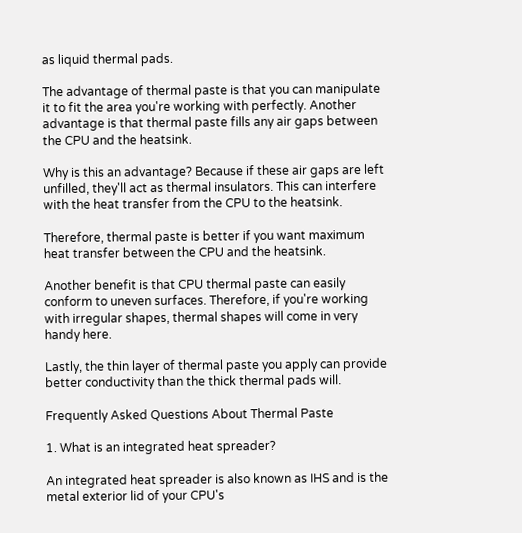as liquid thermal pads.

The advantage of thermal paste is that you can manipulate it to fit the area you're working with perfectly. Another advantage is that thermal paste fills any air gaps between the CPU and the heatsink.

Why is this an advantage? Because if these air gaps are left unfilled, they'll act as thermal insulators. This can interfere with the heat transfer from the CPU to the heatsink.

Therefore, thermal paste is better if you want maximum heat transfer between the CPU and the heatsink.

Another benefit is that CPU thermal paste can easily conform to uneven surfaces. Therefore, if you're working with irregular shapes, thermal shapes will come in very handy here.

Lastly, the thin layer of thermal paste you apply can provide better conductivity than the thick thermal pads will.

Frequently Asked Questions About Thermal Paste

1. What is an integrated heat spreader?

An integrated heat spreader is also known as IHS and is the metal exterior lid of your CPU's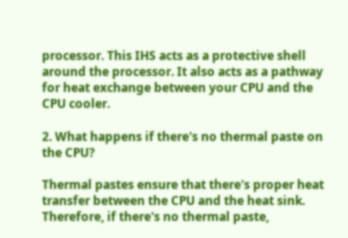processor. This IHS acts as a protective shell around the processor. It also acts as a pathway for heat exchange between your CPU and the CPU cooler.

2. What happens if there's no thermal paste on the CPU?

Thermal pastes ensure that there's proper heat transfer between the CPU and the heat sink. Therefore, if there's no thermal paste,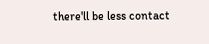there'll be less contact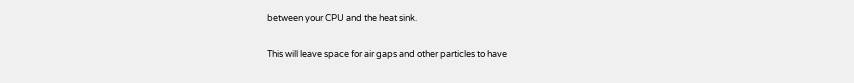between your CPU and the heat sink.

This will leave space for air gaps and other particles to have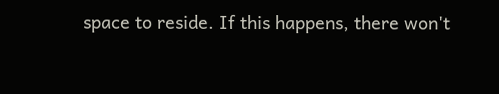space to reside. If this happens, there won't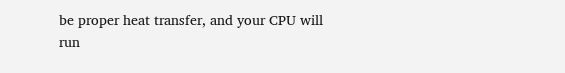be proper heat transfer, and your CPU will run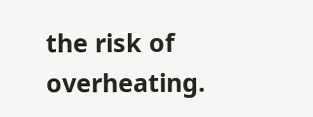the risk of overheating.